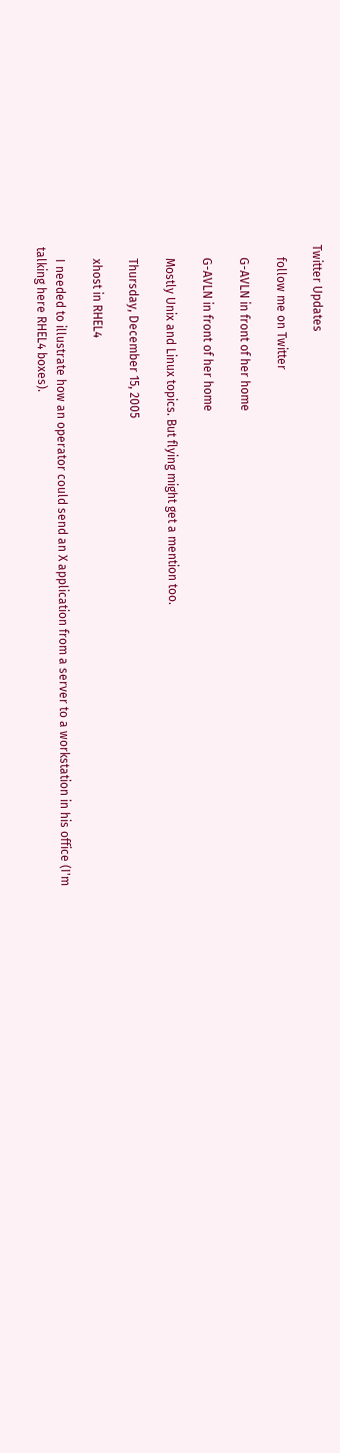Twitter Updates

    follow me on Twitter

    G-AVLN in front of her home

    G-AVLN in front of her home

    Mostly Unix and Linux topics. But flying might get a mention too.

    Thursday, December 15, 2005

    xhost in RHEL4

    I needed to illustrate how an operator could send an X application from a server to a workstation in his office (I'm talking here RHEL4 boxes).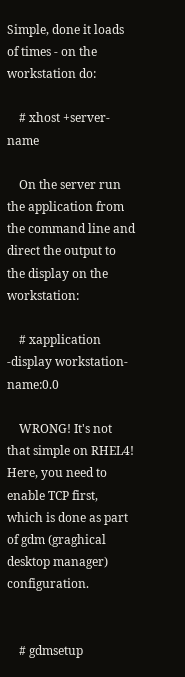Simple, done it loads of times - on the workstation do:

    # xhost +server-name

    On the server run the application from the command line and direct the output to the display on the workstation:

    # xapplication -display workstation-name:0.0

    WRONG! It's not that simple on RHEL4! Here, you need to enable TCP first, which is done as part of gdm (graghical desktop manager) configuration.


    # gdmsetup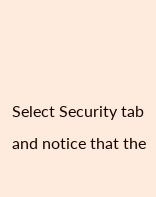Select Security tab and notice that the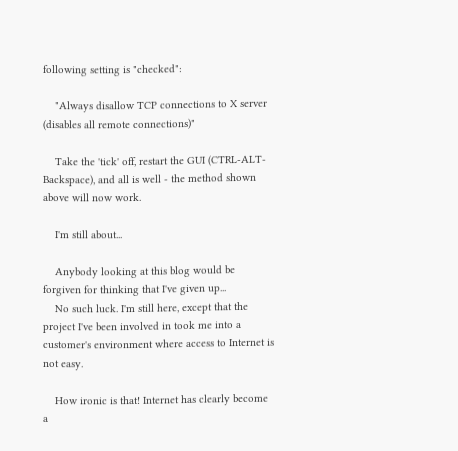following setting is "checked":

    "Always disallow TCP connections to X server (disables all remote connections)"

    Take the 'tick' off, restart the GUI (CTRL-ALT-Backspace), and all is well - the method shown above will now work.

    I'm still about...

    Anybody looking at this blog would be forgiven for thinking that I've given up...
    No such luck. I'm still here, except that the project I've been involved in took me into a customer's environment where access to Internet is not easy.

    How ironic is that! Internet has clearly become a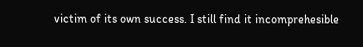victim of its own success. I still find it incomprehesible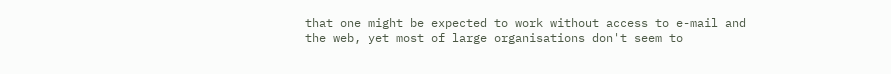that one might be expected to work without access to e-mail and the web, yet most of large organisations don't seem to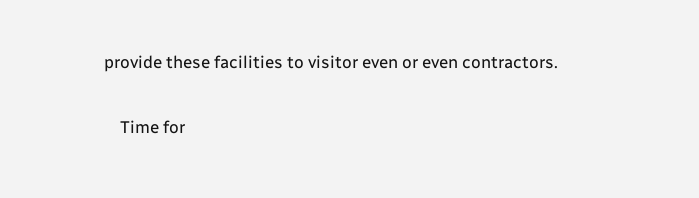provide these facilities to visitor even or even contractors.

    Time for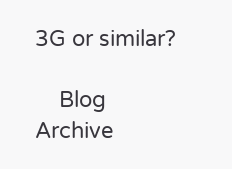3G or similar?

    Blog Archive